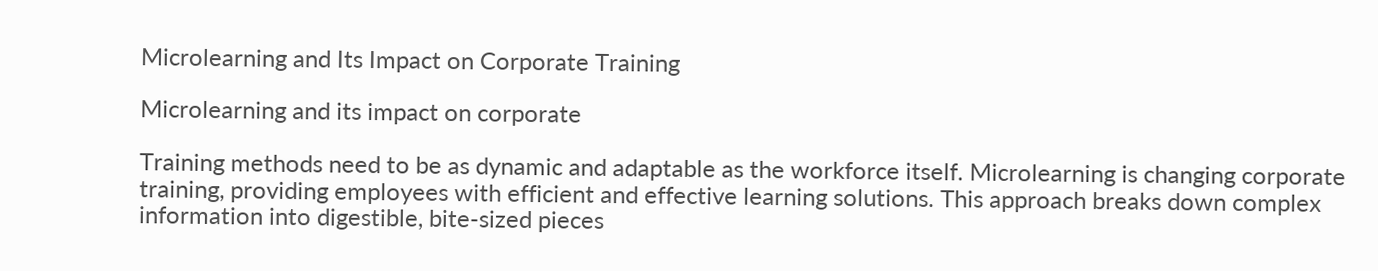Microlearning and Its Impact on Corporate Training

Microlearning and its impact on corporate

Training methods need to be as dynamic and adaptable as the workforce itself. Microlearning is changing corporate training, providing employees with efficient and effective learning solutions. This approach breaks down complex information into digestible, bite-sized pieces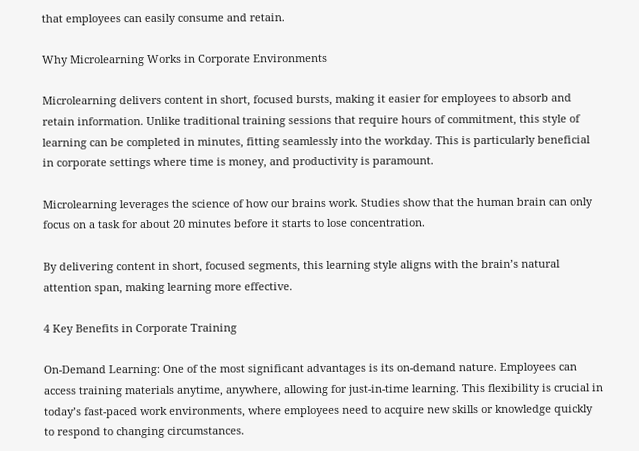that employees can easily consume and retain.

Why Microlearning Works in Corporate Environments

Microlearning delivers content in short, focused bursts, making it easier for employees to absorb and retain information. Unlike traditional training sessions that require hours of commitment, this style of learning can be completed in minutes, fitting seamlessly into the workday. This is particularly beneficial in corporate settings where time is money, and productivity is paramount.

Microlearning leverages the science of how our brains work. Studies show that the human brain can only focus on a task for about 20 minutes before it starts to lose concentration.

By delivering content in short, focused segments, this learning style aligns with the brain’s natural attention span, making learning more effective.

4 Key Benefits in Corporate Training

On-Demand Learning: One of the most significant advantages is its on-demand nature. Employees can access training materials anytime, anywhere, allowing for just-in-time learning. This flexibility is crucial in today’s fast-paced work environments, where employees need to acquire new skills or knowledge quickly to respond to changing circumstances.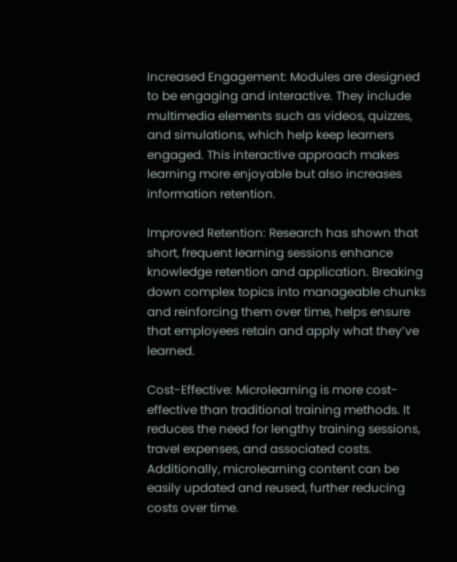Increased Engagement: Modules are designed to be engaging and interactive. They include multimedia elements such as videos, quizzes, and simulations, which help keep learners engaged. This interactive approach makes learning more enjoyable but also increases information retention.

Improved Retention: Research has shown that short, frequent learning sessions enhance knowledge retention and application. Breaking down complex topics into manageable chunks and reinforcing them over time, helps ensure that employees retain and apply what they’ve learned.

Cost-Effective: Microlearning is more cost-effective than traditional training methods. It reduces the need for lengthy training sessions, travel expenses, and associated costs. Additionally, microlearning content can be easily updated and reused, further reducing costs over time.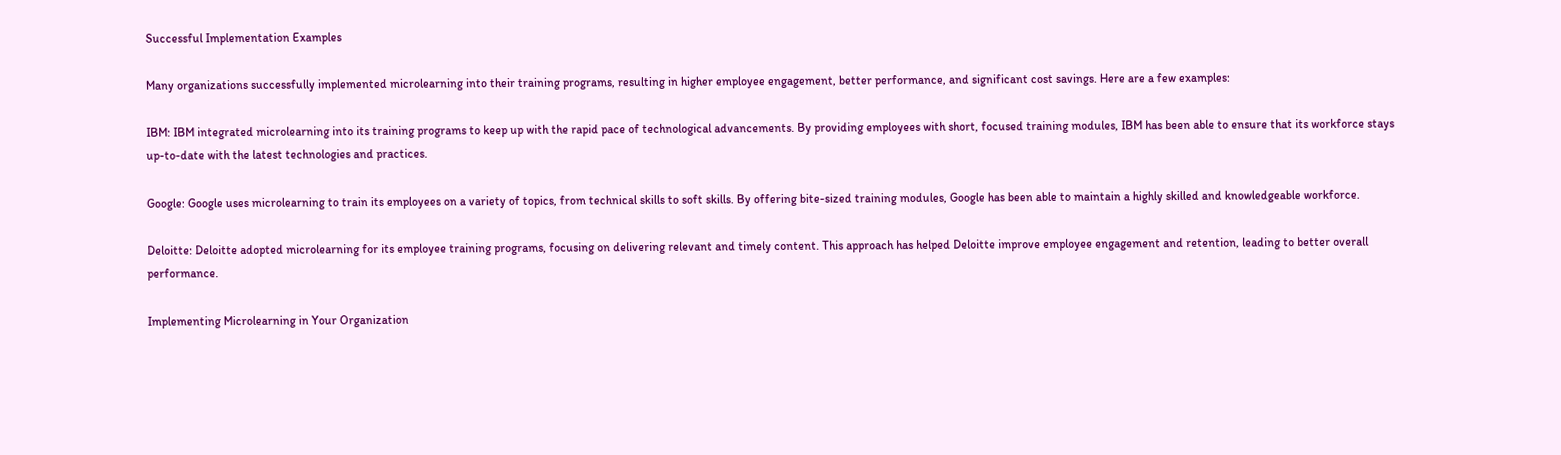Successful Implementation Examples

Many organizations successfully implemented microlearning into their training programs, resulting in higher employee engagement, better performance, and significant cost savings. Here are a few examples:

IBM: IBM integrated microlearning into its training programs to keep up with the rapid pace of technological advancements. By providing employees with short, focused training modules, IBM has been able to ensure that its workforce stays up-to-date with the latest technologies and practices.

Google: Google uses microlearning to train its employees on a variety of topics, from technical skills to soft skills. By offering bite-sized training modules, Google has been able to maintain a highly skilled and knowledgeable workforce.

Deloitte: Deloitte adopted microlearning for its employee training programs, focusing on delivering relevant and timely content. This approach has helped Deloitte improve employee engagement and retention, leading to better overall performance.

Implementing Microlearning in Your Organization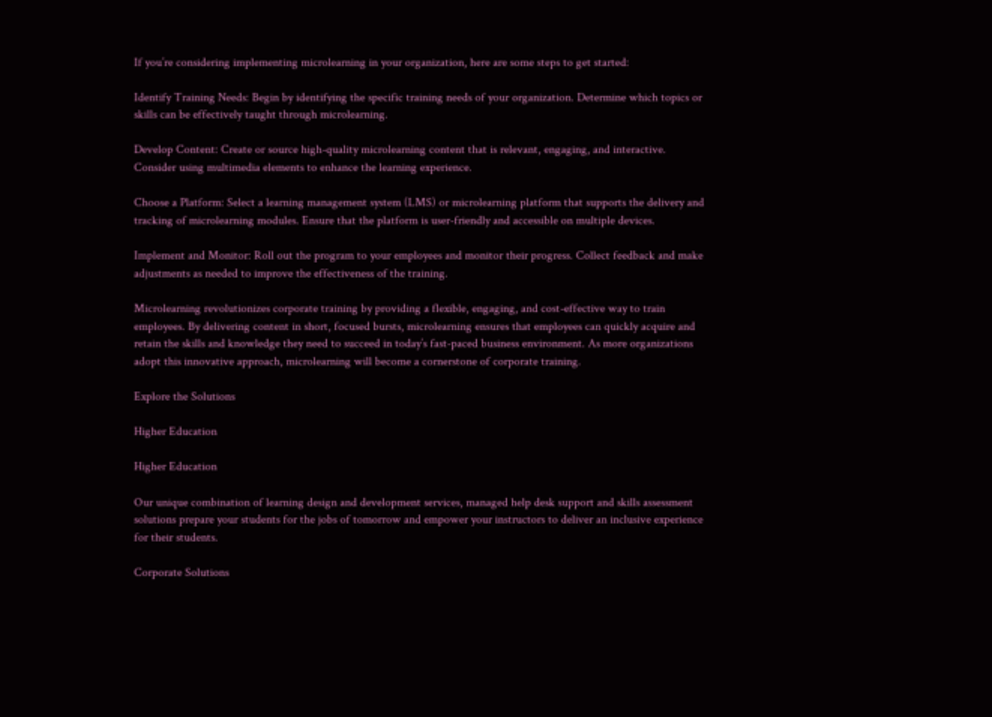If you’re considering implementing microlearning in your organization, here are some steps to get started:

Identify Training Needs: Begin by identifying the specific training needs of your organization. Determine which topics or skills can be effectively taught through microlearning.

Develop Content: Create or source high-quality microlearning content that is relevant, engaging, and interactive. Consider using multimedia elements to enhance the learning experience.

Choose a Platform: Select a learning management system (LMS) or microlearning platform that supports the delivery and tracking of microlearning modules. Ensure that the platform is user-friendly and accessible on multiple devices.

Implement and Monitor: Roll out the program to your employees and monitor their progress. Collect feedback and make adjustments as needed to improve the effectiveness of the training.

Microlearning revolutionizes corporate training by providing a flexible, engaging, and cost-effective way to train employees. By delivering content in short, focused bursts, microlearning ensures that employees can quickly acquire and retain the skills and knowledge they need to succeed in today’s fast-paced business environment. As more organizations adopt this innovative approach, microlearning will become a cornerstone of corporate training.

Explore the Solutions

Higher Education

Higher Education

Our unique combination of learning design and development services, managed help desk support and skills assessment solutions prepare your students for the jobs of tomorrow and empower your instructors to deliver an inclusive experience for their students.

Corporate Solutions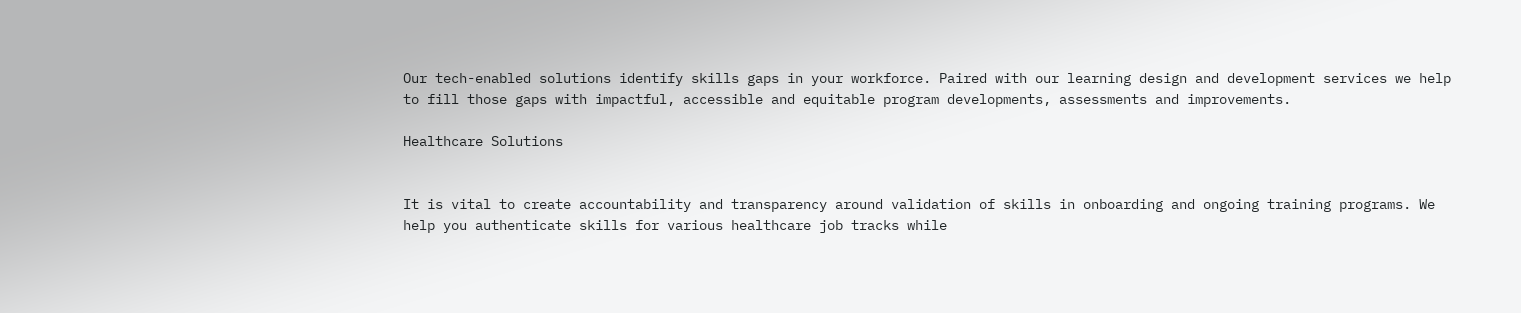Our tech-enabled solutions identify skills gaps in your workforce. Paired with our learning design and development services we help to fill those gaps with impactful, accessible and equitable program developments, assessments and improvements.

Healthcare Solutions


It is vital to create accountability and transparency around validation of skills in onboarding and ongoing training programs. We help you authenticate skills for various healthcare job tracks while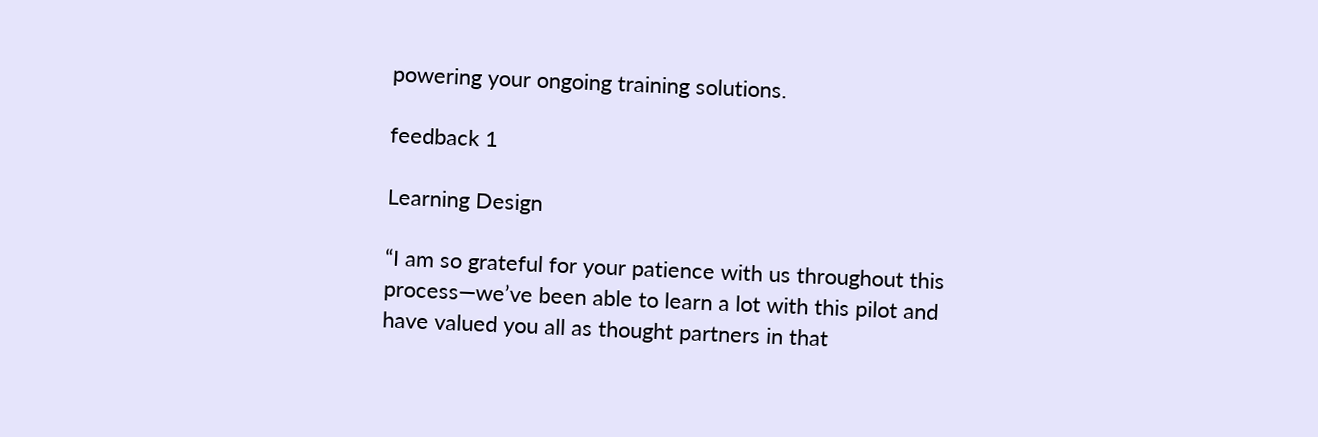powering your ongoing training solutions.

feedback 1

Learning Design

“I am so grateful for your patience with us throughout this process—we’ve been able to learn a lot with this pilot and have valued you all as thought partners in that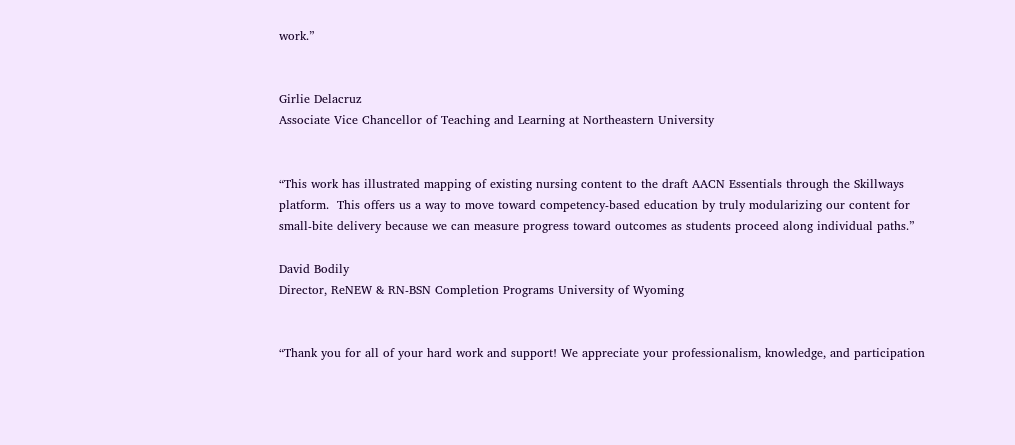work.”


Girlie Delacruz
Associate Vice Chancellor of Teaching and Learning at Northeastern University


“This work has illustrated mapping of existing nursing content to the draft AACN Essentials through the Skillways platform.  This offers us a way to move toward competency-based education by truly modularizing our content for small-bite delivery because we can measure progress toward outcomes as students proceed along individual paths.”

David Bodily
Director, ReNEW & RN-BSN Completion Programs University of Wyoming


“Thank you for all of your hard work and support! We appreciate your professionalism, knowledge, and participation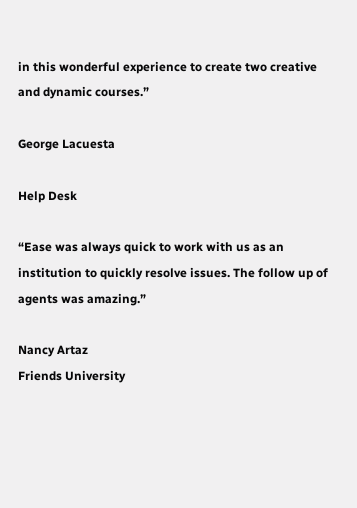in this wonderful experience to create two creative and dynamic courses.”

George Lacuesta

Help Desk

“Ease was always quick to work with us as an institution to quickly resolve issues. The follow up of agents was amazing.”

Nancy Artaz
Friends University